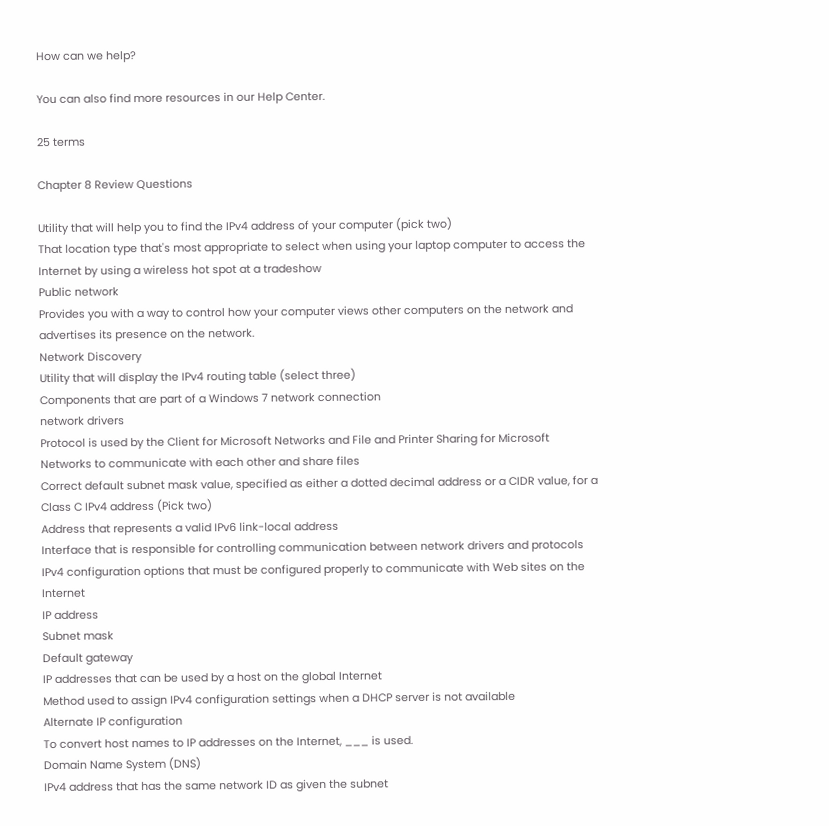How can we help?

You can also find more resources in our Help Center.

25 terms

Chapter 8 Review Questions

Utility that will help you to find the IPv4 address of your computer (pick two)
That location type that's most appropriate to select when using your laptop computer to access the Internet by using a wireless hot spot at a tradeshow
Public network
Provides you with a way to control how your computer views other computers on the network and advertises its presence on the network.
Network Discovery
Utility that will display the IPv4 routing table (select three)
Components that are part of a Windows 7 network connection
network drivers
Protocol is used by the Client for Microsoft Networks and File and Printer Sharing for Microsoft Networks to communicate with each other and share files
Correct default subnet mask value, specified as either a dotted decimal address or a CIDR value, for a Class C IPv4 address (Pick two)
Address that represents a valid IPv6 link-local address
Interface that is responsible for controlling communication between network drivers and protocols
IPv4 configuration options that must be configured properly to communicate with Web sites on the Internet
IP address
Subnet mask
Default gateway
IP addresses that can be used by a host on the global Internet
Method used to assign IPv4 configuration settings when a DHCP server is not available
Alternate IP configuration
To convert host names to IP addresses on the Internet, ___ is used.
Domain Name System (DNS)
IPv4 address that has the same network ID as given the subnet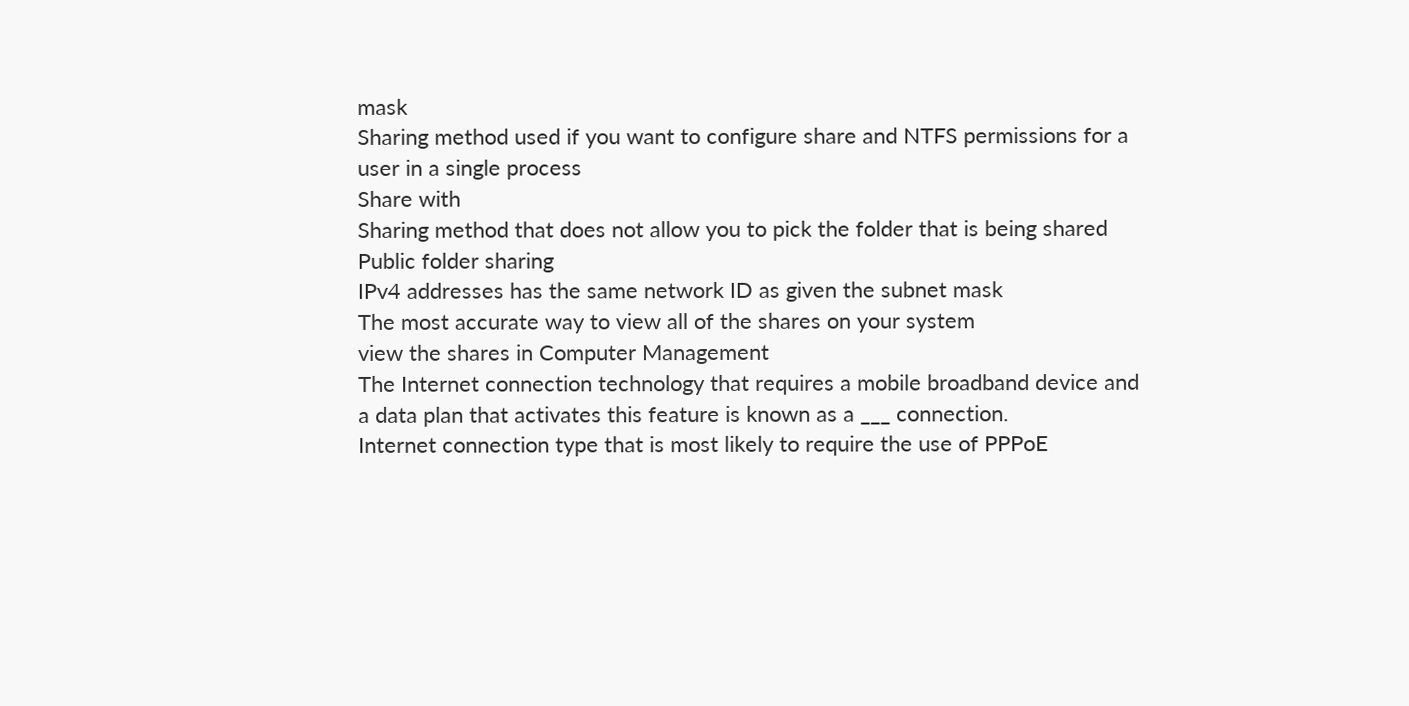mask
Sharing method used if you want to configure share and NTFS permissions for a user in a single process
Share with
Sharing method that does not allow you to pick the folder that is being shared
Public folder sharing
IPv4 addresses has the same network ID as given the subnet mask
The most accurate way to view all of the shares on your system
view the shares in Computer Management
The Internet connection technology that requires a mobile broadband device and a data plan that activates this feature is known as a ___ connection.
Internet connection type that is most likely to require the use of PPPoE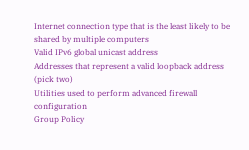Internet connection type that is the least likely to be shared by multiple computers
Valid IPv6 global unicast address
Addresses that represent a valid loopback address (pick two)
Utilities used to perform advanced firewall configuration
Group Policy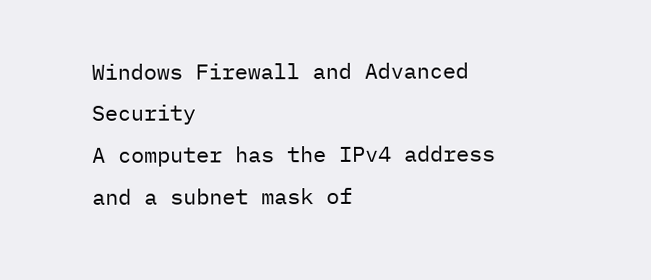Windows Firewall and Advanced Security
A computer has the IPv4 address and a subnet mask of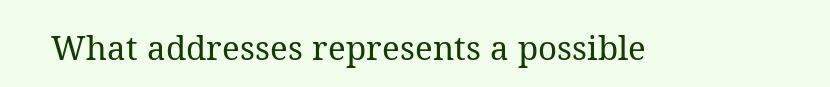What addresses represents a possible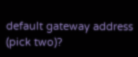default gateway address (pick two)?